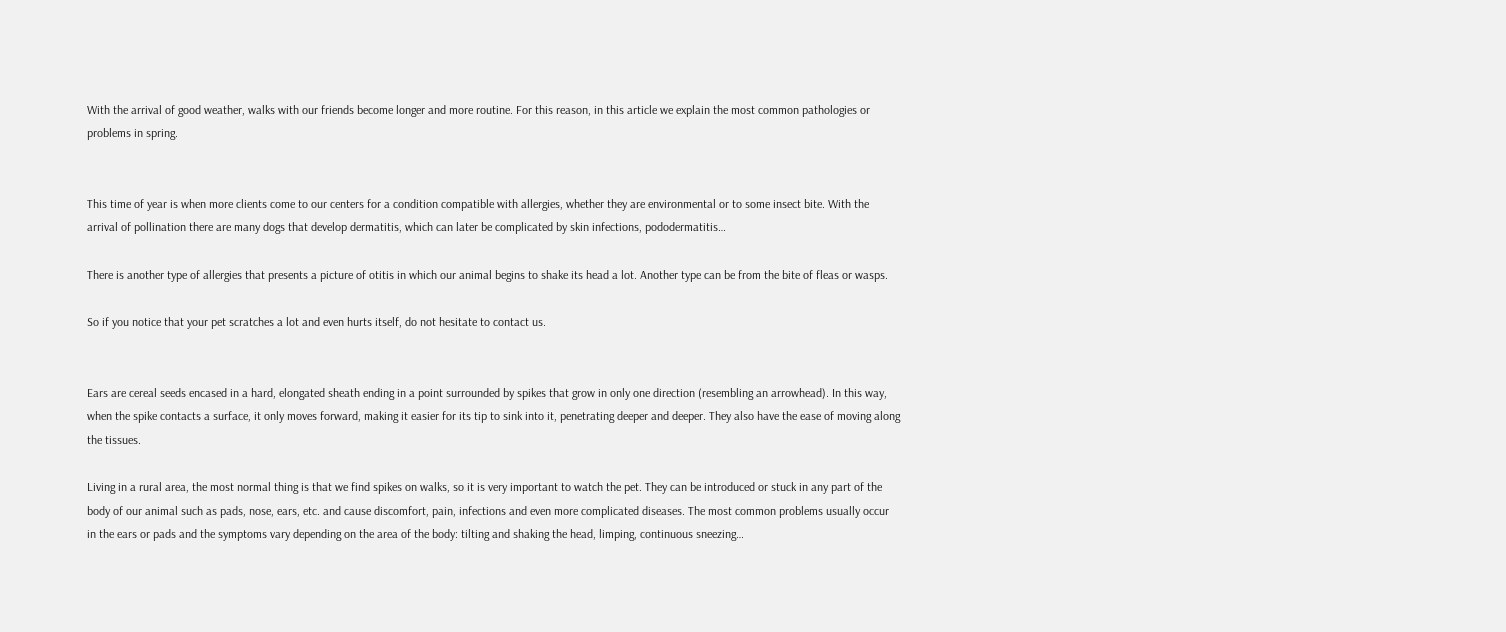With the arrival of good weather, walks with our friends become longer and more routine. For this reason, in this article we explain the most common pathologies or problems in spring.


This time of year is when more clients come to our centers for a condition compatible with allergies, whether they are environmental or to some insect bite. With the arrival of pollination there are many dogs that develop dermatitis, which can later be complicated by skin infections, pododermatitis…

There is another type of allergies that presents a picture of otitis in which our animal begins to shake its head a lot. Another type can be from the bite of fleas or wasps.

So if you notice that your pet scratches a lot and even hurts itself, do not hesitate to contact us.


Ears are cereal seeds encased in a hard, elongated sheath ending in a point surrounded by spikes that grow in only one direction (resembling an arrowhead). In this way, when the spike contacts a surface, it only moves forward, making it easier for its tip to sink into it, penetrating deeper and deeper. They also have the ease of moving along the tissues.

Living in a rural area, the most normal thing is that we find spikes on walks, so it is very important to watch the pet. They can be introduced or stuck in any part of the body of our animal such as pads, nose, ears, etc. and cause discomfort, pain, infections and even more complicated diseases. The most common problems usually occur in the ears or pads and the symptoms vary depending on the area of the body: tilting and shaking the head, limping, continuous sneezing…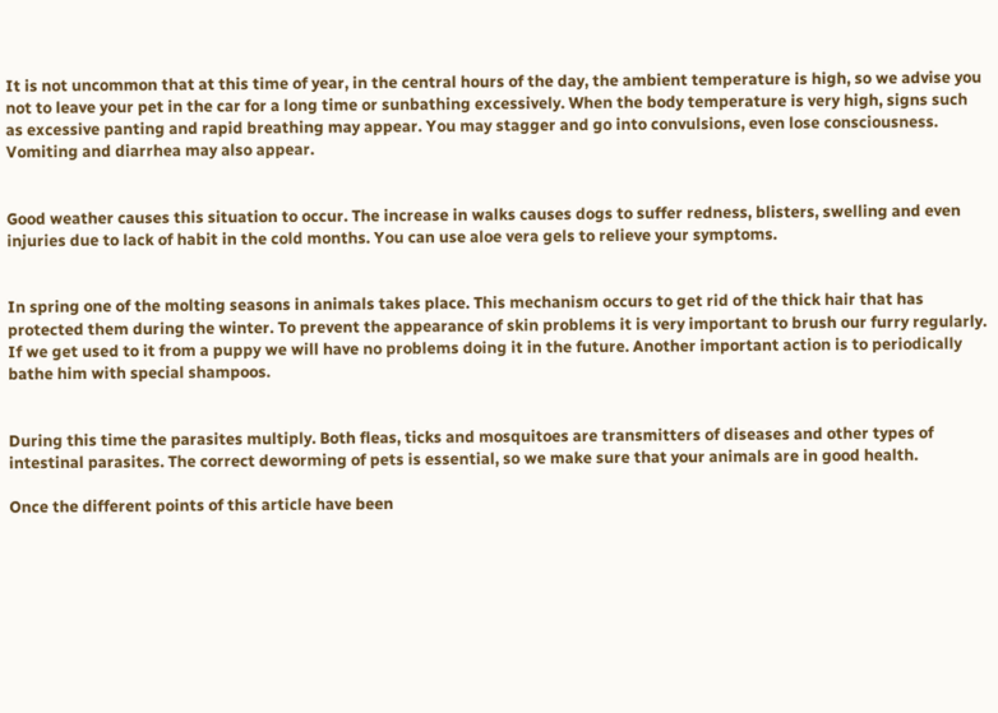It is not uncommon that at this time of year, in the central hours of the day, the ambient temperature is high, so we advise you not to leave your pet in the car for a long time or sunbathing excessively. When the body temperature is very high, signs such as excessive panting and rapid breathing may appear. You may stagger and go into convulsions, even lose consciousness. Vomiting and diarrhea may also appear.


Good weather causes this situation to occur. The increase in walks causes dogs to suffer redness, blisters, swelling and even injuries due to lack of habit in the cold months. You can use aloe vera gels to relieve your symptoms.


In spring one of the molting seasons in animals takes place. This mechanism occurs to get rid of the thick hair that has protected them during the winter. To prevent the appearance of skin problems it is very important to brush our furry regularly. If we get used to it from a puppy we will have no problems doing it in the future. Another important action is to periodically bathe him with special shampoos.


During this time the parasites multiply. Both fleas, ticks and mosquitoes are transmitters of diseases and other types of intestinal parasites. The correct deworming of pets is essential, so we make sure that your animals are in good health.

Once the different points of this article have been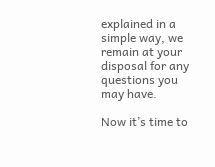explained in a simple way, we remain at your disposal for any questions you may have.

Now it’s time to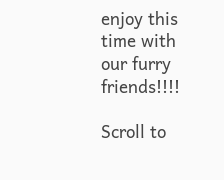enjoy this time with our furry friends!!!!

Scroll to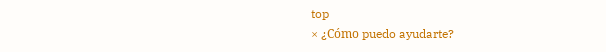top
× ¿Cómo puedo ayudarte?